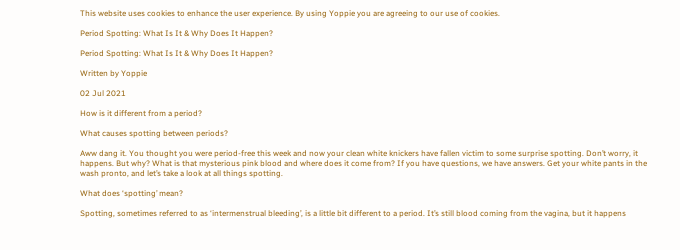This website uses cookies to enhance the user experience. By using Yoppie you are agreeing to our use of cookies.

Period Spotting: What Is It & Why Does It Happen?

Period Spotting: What Is It & Why Does It Happen?

Written by Yoppie

02 Jul 2021

How is it different from a period?

What causes spotting between periods?

Aww dang it. You thought you were period-free this week and now your clean white knickers have fallen victim to some surprise spotting. Don’t worry, it happens. But why? What is that mysterious pink blood and where does it come from? If you have questions, we have answers. Get your white pants in the wash pronto, and let’s take a look at all things spotting.

What does ‘spotting’ mean?

Spotting, sometimes referred to as ‘intermenstrual bleeding’, is a little bit different to a period. It’s still blood coming from the vagina, but it happens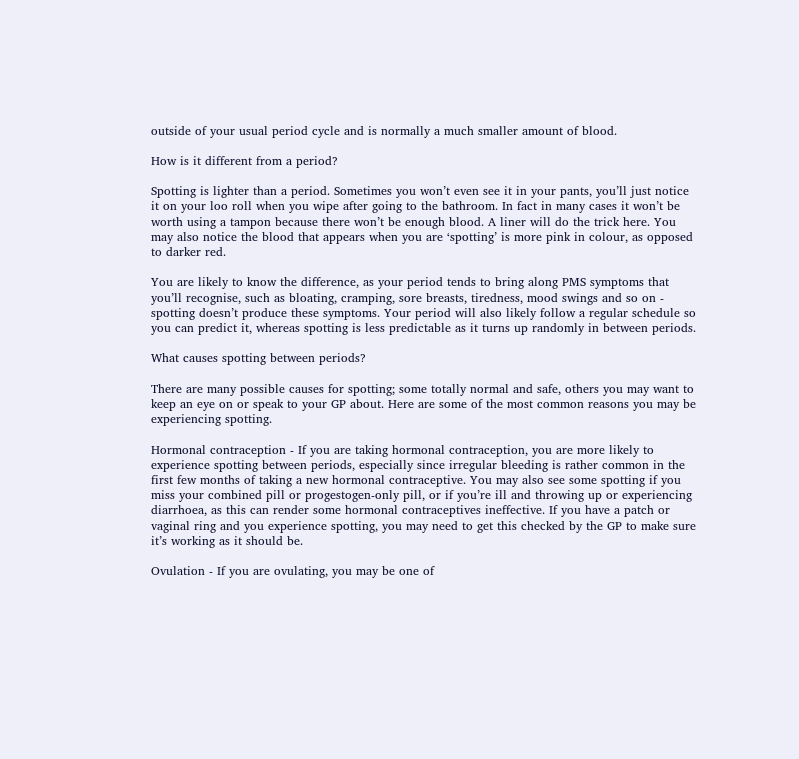outside of your usual period cycle and is normally a much smaller amount of blood.

How is it different from a period?

Spotting is lighter than a period. Sometimes you won’t even see it in your pants, you’ll just notice it on your loo roll when you wipe after going to the bathroom. In fact in many cases it won’t be worth using a tampon because there won’t be enough blood. A liner will do the trick here. You may also notice the blood that appears when you are ‘spotting’ is more pink in colour, as opposed to darker red.

You are likely to know the difference, as your period tends to bring along PMS symptoms that you’ll recognise, such as bloating, cramping, sore breasts, tiredness, mood swings and so on - spotting doesn’t produce these symptoms. Your period will also likely follow a regular schedule so you can predict it, whereas spotting is less predictable as it turns up randomly in between periods.

What causes spotting between periods?

There are many possible causes for spotting; some totally normal and safe, others you may want to keep an eye on or speak to your GP about. Here are some of the most common reasons you may be experiencing spotting.

Hormonal contraception - If you are taking hormonal contraception, you are more likely to experience spotting between periods, especially since irregular bleeding is rather common in the first few months of taking a new hormonal contraceptive. You may also see some spotting if you miss your combined pill or progestogen-only pill, or if you’re ill and throwing up or experiencing diarrhoea, as this can render some hormonal contraceptives ineffective. If you have a patch or vaginal ring and you experience spotting, you may need to get this checked by the GP to make sure it’s working as it should be.

Ovulation - If you are ovulating, you may be one of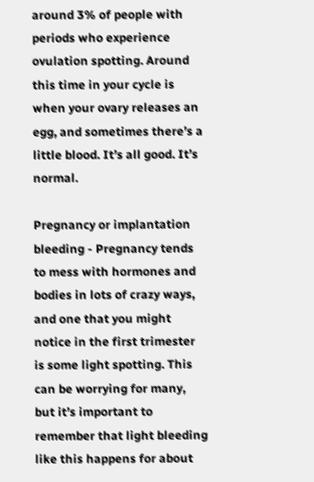around 3% of people with periods who experience ovulation spotting. Around this time in your cycle is when your ovary releases an egg, and sometimes there’s a little blood. It’s all good. It’s normal.

Pregnancy or implantation bleeding - Pregnancy tends to mess with hormones and bodies in lots of crazy ways, and one that you might notice in the first trimester is some light spotting. This can be worrying for many, but it’s important to remember that light bleeding like this happens for about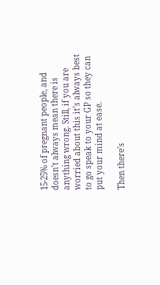15-25% of pregnant people, and doesn’t always mean there is anything wrong. Still, if you are worried about this it’s always best to go speak to your GP so they can put your mind at ease.

Then there’s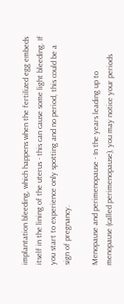implantation bleeding, which happens when the fertilized egg embeds itself in the lining of the uterus - this can cause some light bleeding. If you start to experience only spotting and no period, this could be a sign of pregnancy.

Menopause and perimenopause - In the years leading up to menopause (called perimenopause), you may notice your periods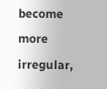become more irregular,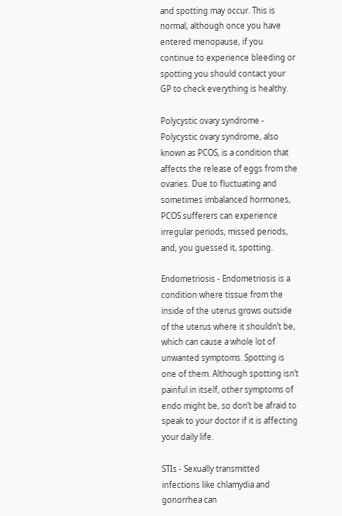and spotting may occur. This is normal, although once you have entered menopause, if you continue to experience bleeding or spotting you should contact your GP to check everything is healthy.

Polycystic ovary syndrome - Polycystic ovary syndrome, also known as PCOS, is a condition that affects the release of eggs from the ovaries. Due to fluctuating and sometimes imbalanced hormones, PCOS sufferers can experience irregular periods, missed periods, and, you guessed it, spotting.

Endometriosis - Endometriosis is a condition where tissue from the inside of the uterus grows outside of the uterus where it shouldn’t be, which can cause a whole lot of unwanted symptoms. Spotting is one of them. Although spotting isn’t painful in itself, other symptoms of endo might be, so don’t be afraid to speak to your doctor if it is affecting your daily life.

STIs - Sexually transmitted infections like chlamydia and gonorrhea can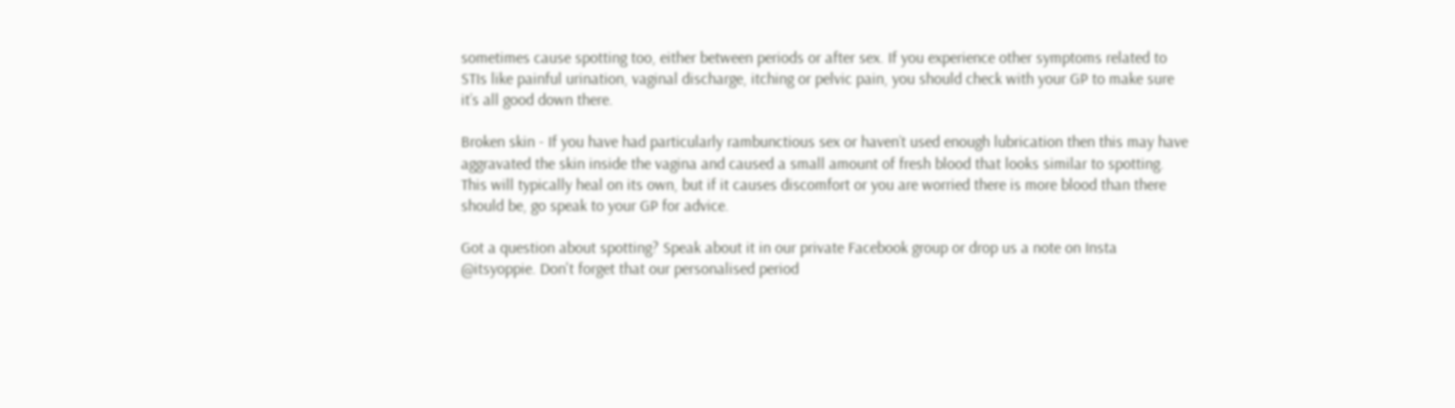sometimes cause spotting too, either between periods or after sex. If you experience other symptoms related to STIs like painful urination, vaginal discharge, itching or pelvic pain, you should check with your GP to make sure it’s all good down there.

Broken skin - If you have had particularly rambunctious sex or haven’t used enough lubrication then this may have aggravated the skin inside the vagina and caused a small amount of fresh blood that looks similar to spotting. This will typically heal on its own, but if it causes discomfort or you are worried there is more blood than there should be, go speak to your GP for advice.

Got a question about spotting? Speak about it in our private Facebook group or drop us a note on Insta @itsyoppie. Don't forget that our personalised period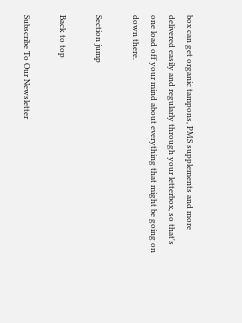box can get organic tampons, PMS supplements and more delivered easily and regularly through your letterbox, so that's one load off your mind about everything that might be going on down there.

Section jump

Back to top

Subscribe To Our Newsletter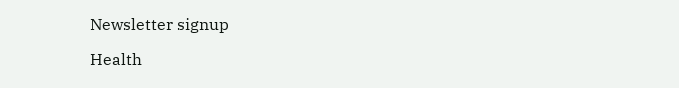Newsletter signup

Health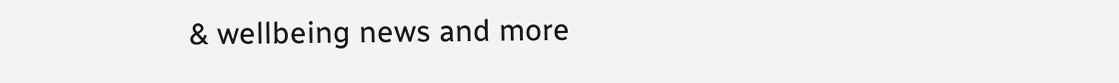& wellbeing news and more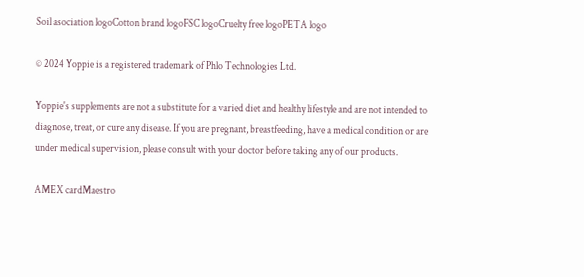Soil asociation logoCotton brand logoFSC logoCruelty free logoPETA logo

© 2024 Yoppie is a registered trademark of Phlo Technologies Ltd.

Yoppie's supplements are not a substitute for a varied diet and healthy lifestyle and are not intended to diagnose, treat, or cure any disease. If you are pregnant, breastfeeding, have a medical condition or are under medical supervision, please consult with your doctor before taking any of our products.

AMEX cardMaestro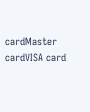cardMaster cardVISA card